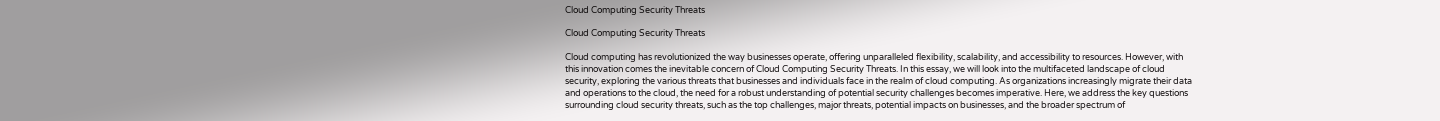Cloud Computing Security Threats

Cloud Computing Security Threats

Cloud computing has revolutionized the way businesses operate, offering unparalleled flexibility, scalability, and accessibility to resources. However, with this innovation comes the inevitable concern of Cloud Computing Security Threats. In this essay, we will look into the multifaceted landscape of cloud security, exploring the various threats that businesses and individuals face in the realm of cloud computing. As organizations increasingly migrate their data and operations to the cloud, the need for a robust understanding of potential security challenges becomes imperative. Here, we address the key questions surrounding cloud security threats, such as the top challenges, major threats, potential impacts on businesses, and the broader spectrum of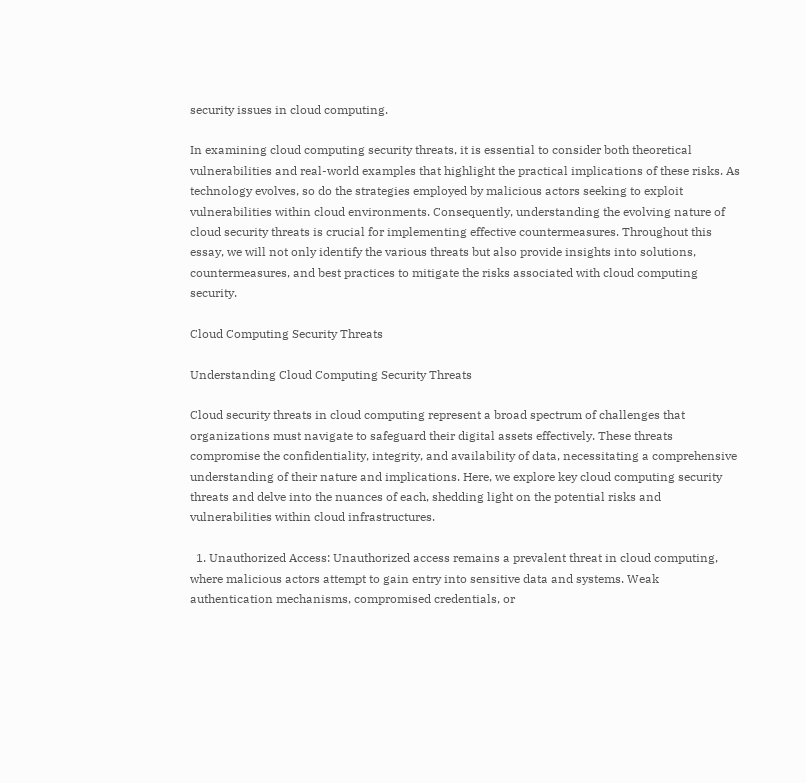security issues in cloud computing.

In examining cloud computing security threats, it is essential to consider both theoretical vulnerabilities and real-world examples that highlight the practical implications of these risks. As technology evolves, so do the strategies employed by malicious actors seeking to exploit vulnerabilities within cloud environments. Consequently, understanding the evolving nature of cloud security threats is crucial for implementing effective countermeasures. Throughout this essay, we will not only identify the various threats but also provide insights into solutions, countermeasures, and best practices to mitigate the risks associated with cloud computing security.

Cloud Computing Security Threats

Understanding Cloud Computing Security Threats

Cloud security threats in cloud computing represent a broad spectrum of challenges that organizations must navigate to safeguard their digital assets effectively. These threats compromise the confidentiality, integrity, and availability of data, necessitating a comprehensive understanding of their nature and implications. Here, we explore key cloud computing security threats and delve into the nuances of each, shedding light on the potential risks and vulnerabilities within cloud infrastructures.

  1. Unauthorized Access: Unauthorized access remains a prevalent threat in cloud computing, where malicious actors attempt to gain entry into sensitive data and systems. Weak authentication mechanisms, compromised credentials, or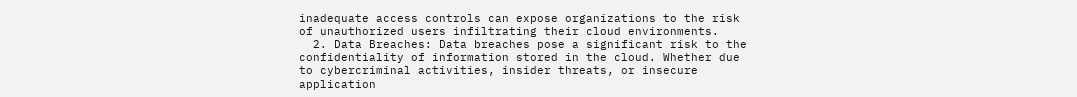inadequate access controls can expose organizations to the risk of unauthorized users infiltrating their cloud environments.
  2. Data Breaches: Data breaches pose a significant risk to the confidentiality of information stored in the cloud. Whether due to cybercriminal activities, insider threats, or insecure application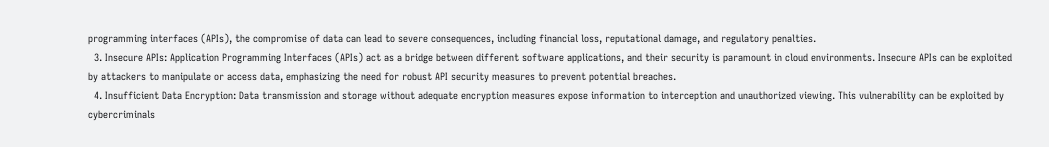programming interfaces (APIs), the compromise of data can lead to severe consequences, including financial loss, reputational damage, and regulatory penalties.
  3. Insecure APIs: Application Programming Interfaces (APIs) act as a bridge between different software applications, and their security is paramount in cloud environments. Insecure APIs can be exploited by attackers to manipulate or access data, emphasizing the need for robust API security measures to prevent potential breaches.
  4. Insufficient Data Encryption: Data transmission and storage without adequate encryption measures expose information to interception and unauthorized viewing. This vulnerability can be exploited by cybercriminals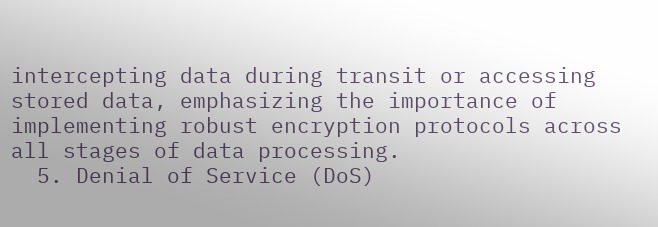intercepting data during transit or accessing stored data, emphasizing the importance of implementing robust encryption protocols across all stages of data processing.
  5. Denial of Service (DoS)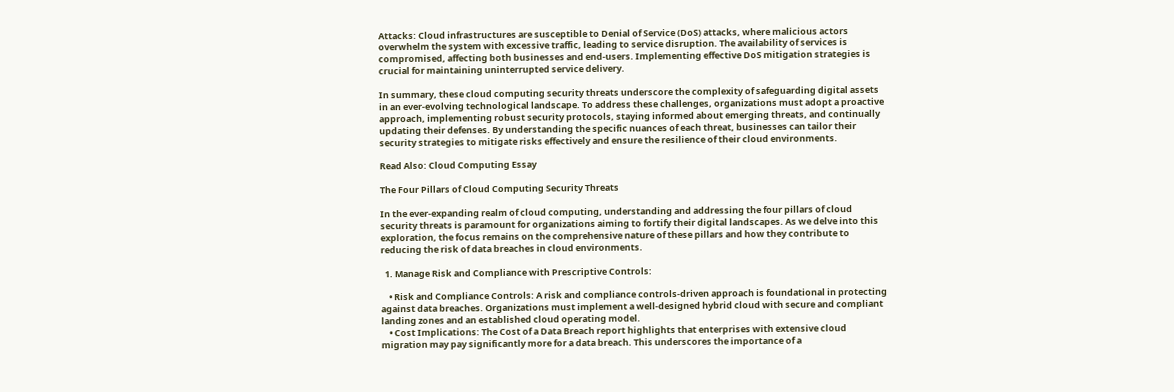Attacks: Cloud infrastructures are susceptible to Denial of Service (DoS) attacks, where malicious actors overwhelm the system with excessive traffic, leading to service disruption. The availability of services is compromised, affecting both businesses and end-users. Implementing effective DoS mitigation strategies is crucial for maintaining uninterrupted service delivery.

In summary, these cloud computing security threats underscore the complexity of safeguarding digital assets in an ever-evolving technological landscape. To address these challenges, organizations must adopt a proactive approach, implementing robust security protocols, staying informed about emerging threats, and continually updating their defenses. By understanding the specific nuances of each threat, businesses can tailor their security strategies to mitigate risks effectively and ensure the resilience of their cloud environments.

Read Also: Cloud Computing Essay

The Four Pillars of Cloud Computing Security Threats

In the ever-expanding realm of cloud computing, understanding and addressing the four pillars of cloud security threats is paramount for organizations aiming to fortify their digital landscapes. As we delve into this exploration, the focus remains on the comprehensive nature of these pillars and how they contribute to reducing the risk of data breaches in cloud environments.

  1. Manage Risk and Compliance with Prescriptive Controls:

    • Risk and Compliance Controls: A risk and compliance controls-driven approach is foundational in protecting against data breaches. Organizations must implement a well-designed hybrid cloud with secure and compliant landing zones and an established cloud operating model.
    • Cost Implications: The Cost of a Data Breach report highlights that enterprises with extensive cloud migration may pay significantly more for a data breach. This underscores the importance of a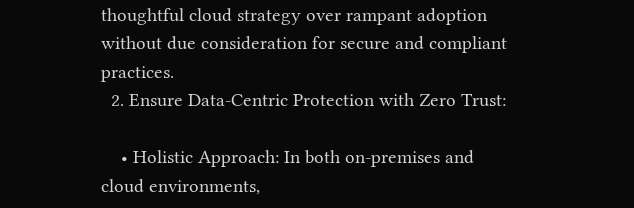thoughtful cloud strategy over rampant adoption without due consideration for secure and compliant practices.
  2. Ensure Data-Centric Protection with Zero Trust:

    • Holistic Approach: In both on-premises and cloud environments,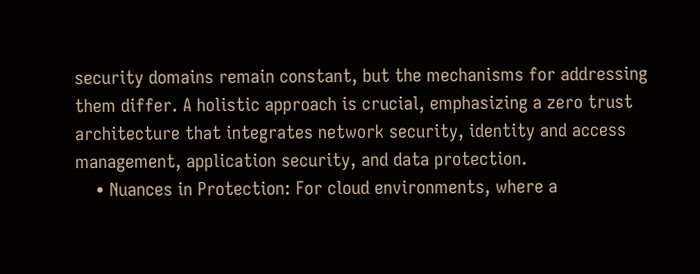security domains remain constant, but the mechanisms for addressing them differ. A holistic approach is crucial, emphasizing a zero trust architecture that integrates network security, identity and access management, application security, and data protection.
    • Nuances in Protection: For cloud environments, where a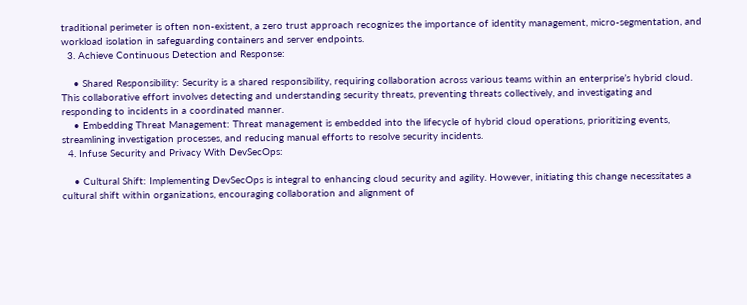traditional perimeter is often non-existent, a zero trust approach recognizes the importance of identity management, micro-segmentation, and workload isolation in safeguarding containers and server endpoints.
  3. Achieve Continuous Detection and Response:

    • Shared Responsibility: Security is a shared responsibility, requiring collaboration across various teams within an enterprise’s hybrid cloud. This collaborative effort involves detecting and understanding security threats, preventing threats collectively, and investigating and responding to incidents in a coordinated manner.
    • Embedding Threat Management: Threat management is embedded into the lifecycle of hybrid cloud operations, prioritizing events, streamlining investigation processes, and reducing manual efforts to resolve security incidents.
  4. Infuse Security and Privacy With DevSecOps:

    • Cultural Shift: Implementing DevSecOps is integral to enhancing cloud security and agility. However, initiating this change necessitates a cultural shift within organizations, encouraging collaboration and alignment of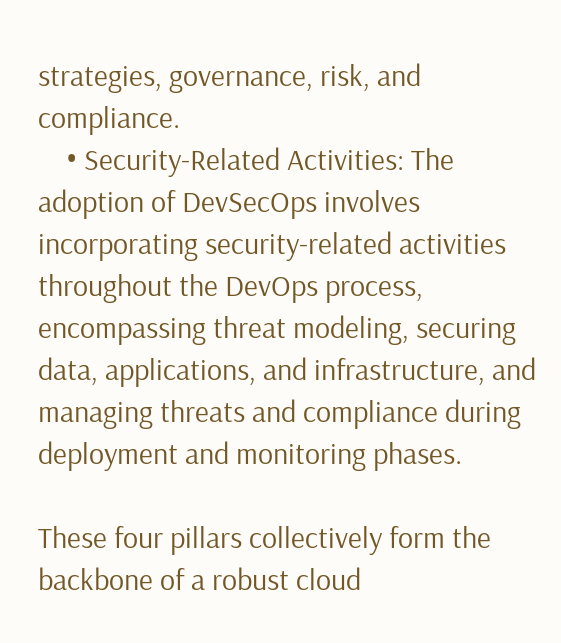strategies, governance, risk, and compliance.
    • Security-Related Activities: The adoption of DevSecOps involves incorporating security-related activities throughout the DevOps process, encompassing threat modeling, securing data, applications, and infrastructure, and managing threats and compliance during deployment and monitoring phases.

These four pillars collectively form the backbone of a robust cloud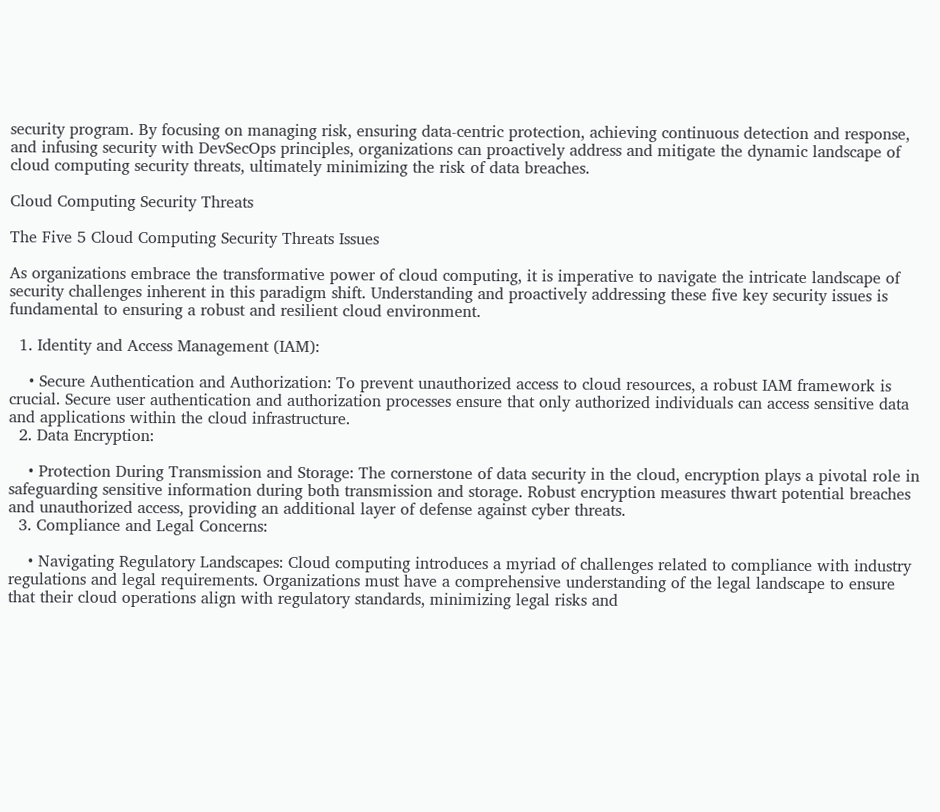security program. By focusing on managing risk, ensuring data-centric protection, achieving continuous detection and response, and infusing security with DevSecOps principles, organizations can proactively address and mitigate the dynamic landscape of cloud computing security threats, ultimately minimizing the risk of data breaches.

Cloud Computing Security Threats

The Five 5 Cloud Computing Security Threats Issues

As organizations embrace the transformative power of cloud computing, it is imperative to navigate the intricate landscape of security challenges inherent in this paradigm shift. Understanding and proactively addressing these five key security issues is fundamental to ensuring a robust and resilient cloud environment.

  1. Identity and Access Management (IAM):

    • Secure Authentication and Authorization: To prevent unauthorized access to cloud resources, a robust IAM framework is crucial. Secure user authentication and authorization processes ensure that only authorized individuals can access sensitive data and applications within the cloud infrastructure.
  2. Data Encryption:

    • Protection During Transmission and Storage: The cornerstone of data security in the cloud, encryption plays a pivotal role in safeguarding sensitive information during both transmission and storage. Robust encryption measures thwart potential breaches and unauthorized access, providing an additional layer of defense against cyber threats.
  3. Compliance and Legal Concerns:

    • Navigating Regulatory Landscapes: Cloud computing introduces a myriad of challenges related to compliance with industry regulations and legal requirements. Organizations must have a comprehensive understanding of the legal landscape to ensure that their cloud operations align with regulatory standards, minimizing legal risks and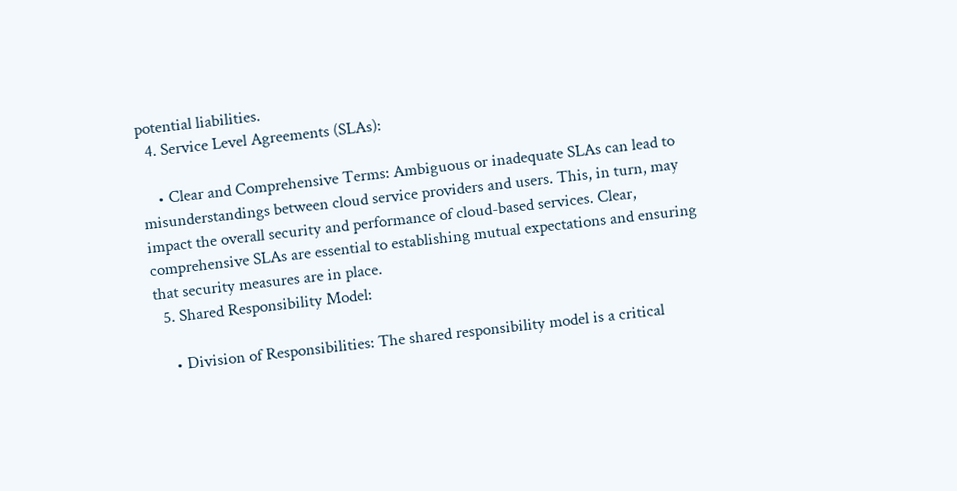potential liabilities.
  4. Service Level Agreements (SLAs):

    • Clear and Comprehensive Terms: Ambiguous or inadequate SLAs can lead to misunderstandings between cloud service providers and users. This, in turn, may impact the overall security and performance of cloud-based services. Clear, comprehensive SLAs are essential to establishing mutual expectations and ensuring that security measures are in place.
  5. Shared Responsibility Model:

    • Division of Responsibilities: The shared responsibility model is a critical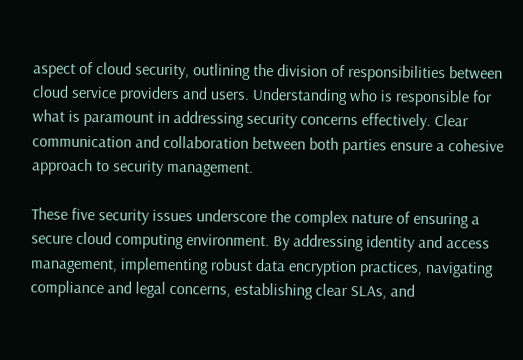aspect of cloud security, outlining the division of responsibilities between cloud service providers and users. Understanding who is responsible for what is paramount in addressing security concerns effectively. Clear communication and collaboration between both parties ensure a cohesive approach to security management.

These five security issues underscore the complex nature of ensuring a secure cloud computing environment. By addressing identity and access management, implementing robust data encryption practices, navigating compliance and legal concerns, establishing clear SLAs, and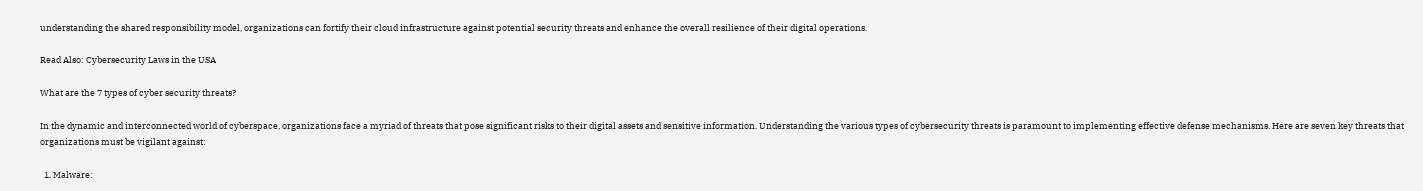understanding the shared responsibility model, organizations can fortify their cloud infrastructure against potential security threats and enhance the overall resilience of their digital operations.

Read Also: Cybersecurity Laws in the USA

What are the 7 types of cyber security threats?

In the dynamic and interconnected world of cyberspace, organizations face a myriad of threats that pose significant risks to their digital assets and sensitive information. Understanding the various types of cybersecurity threats is paramount to implementing effective defense mechanisms. Here are seven key threats that organizations must be vigilant against:

  1. Malware: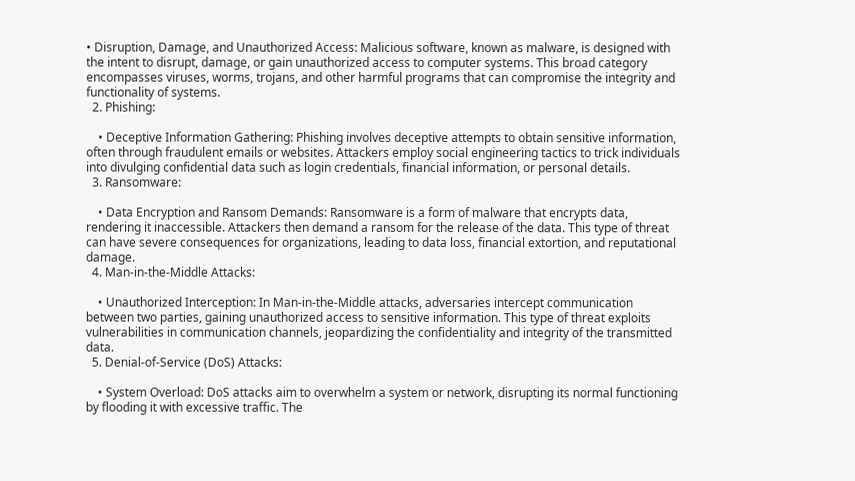• Disruption, Damage, and Unauthorized Access: Malicious software, known as malware, is designed with the intent to disrupt, damage, or gain unauthorized access to computer systems. This broad category encompasses viruses, worms, trojans, and other harmful programs that can compromise the integrity and functionality of systems.
  2. Phishing:

    • Deceptive Information Gathering: Phishing involves deceptive attempts to obtain sensitive information, often through fraudulent emails or websites. Attackers employ social engineering tactics to trick individuals into divulging confidential data such as login credentials, financial information, or personal details.
  3. Ransomware:

    • Data Encryption and Ransom Demands: Ransomware is a form of malware that encrypts data, rendering it inaccessible. Attackers then demand a ransom for the release of the data. This type of threat can have severe consequences for organizations, leading to data loss, financial extortion, and reputational damage.
  4. Man-in-the-Middle Attacks:

    • Unauthorized Interception: In Man-in-the-Middle attacks, adversaries intercept communication between two parties, gaining unauthorized access to sensitive information. This type of threat exploits vulnerabilities in communication channels, jeopardizing the confidentiality and integrity of the transmitted data.
  5. Denial-of-Service (DoS) Attacks:

    • System Overload: DoS attacks aim to overwhelm a system or network, disrupting its normal functioning by flooding it with excessive traffic. The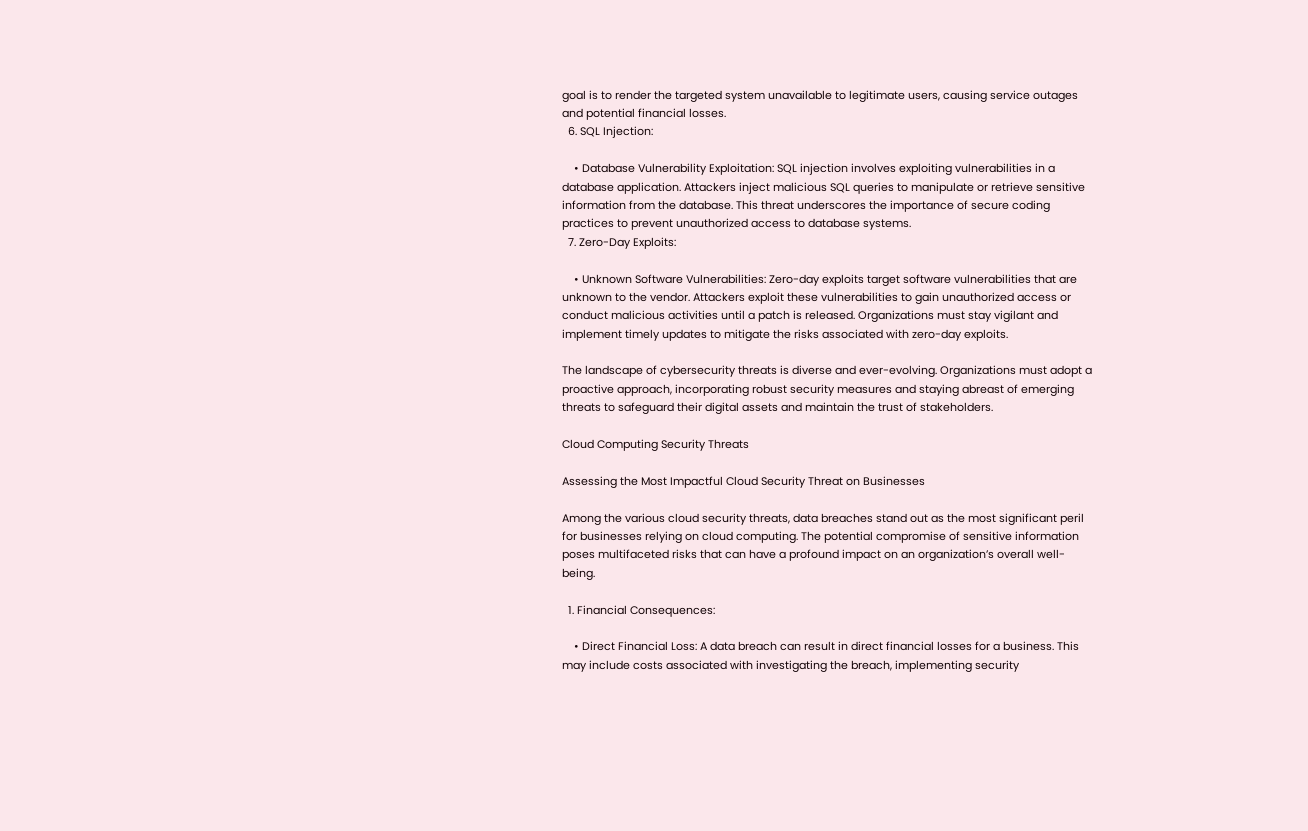goal is to render the targeted system unavailable to legitimate users, causing service outages and potential financial losses.
  6. SQL Injection:

    • Database Vulnerability Exploitation: SQL injection involves exploiting vulnerabilities in a database application. Attackers inject malicious SQL queries to manipulate or retrieve sensitive information from the database. This threat underscores the importance of secure coding practices to prevent unauthorized access to database systems.
  7. Zero-Day Exploits:

    • Unknown Software Vulnerabilities: Zero-day exploits target software vulnerabilities that are unknown to the vendor. Attackers exploit these vulnerabilities to gain unauthorized access or conduct malicious activities until a patch is released. Organizations must stay vigilant and implement timely updates to mitigate the risks associated with zero-day exploits.

The landscape of cybersecurity threats is diverse and ever-evolving. Organizations must adopt a proactive approach, incorporating robust security measures and staying abreast of emerging threats to safeguard their digital assets and maintain the trust of stakeholders.

Cloud Computing Security Threats

Assessing the Most Impactful Cloud Security Threat on Businesses

Among the various cloud security threats, data breaches stand out as the most significant peril for businesses relying on cloud computing. The potential compromise of sensitive information poses multifaceted risks that can have a profound impact on an organization’s overall well-being.

  1. Financial Consequences:

    • Direct Financial Loss: A data breach can result in direct financial losses for a business. This may include costs associated with investigating the breach, implementing security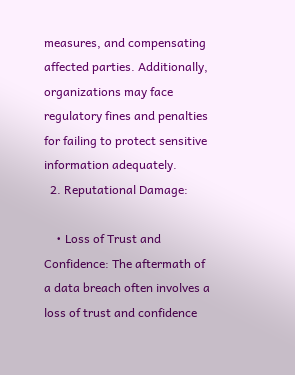measures, and compensating affected parties. Additionally, organizations may face regulatory fines and penalties for failing to protect sensitive information adequately.
  2. Reputational Damage:

    • Loss of Trust and Confidence: The aftermath of a data breach often involves a loss of trust and confidence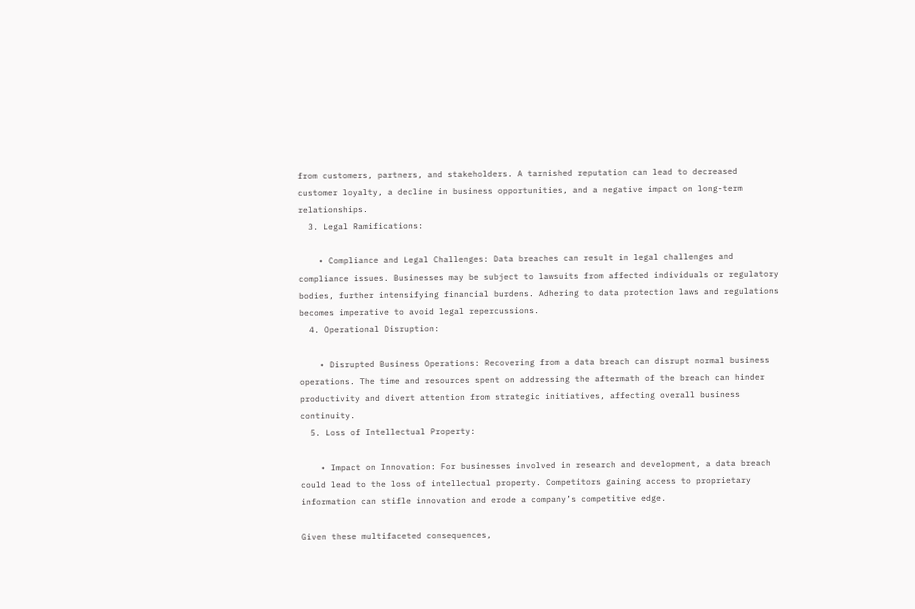from customers, partners, and stakeholders. A tarnished reputation can lead to decreased customer loyalty, a decline in business opportunities, and a negative impact on long-term relationships.
  3. Legal Ramifications:

    • Compliance and Legal Challenges: Data breaches can result in legal challenges and compliance issues. Businesses may be subject to lawsuits from affected individuals or regulatory bodies, further intensifying financial burdens. Adhering to data protection laws and regulations becomes imperative to avoid legal repercussions.
  4. Operational Disruption:

    • Disrupted Business Operations: Recovering from a data breach can disrupt normal business operations. The time and resources spent on addressing the aftermath of the breach can hinder productivity and divert attention from strategic initiatives, affecting overall business continuity.
  5. Loss of Intellectual Property:

    • Impact on Innovation: For businesses involved in research and development, a data breach could lead to the loss of intellectual property. Competitors gaining access to proprietary information can stifle innovation and erode a company’s competitive edge.

Given these multifaceted consequences,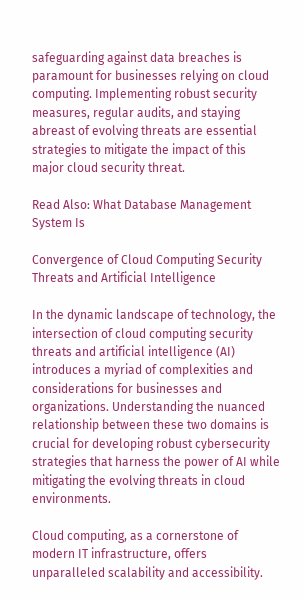safeguarding against data breaches is paramount for businesses relying on cloud computing. Implementing robust security measures, regular audits, and staying abreast of evolving threats are essential strategies to mitigate the impact of this major cloud security threat.

Read Also: What Database Management System Is

Convergence of Cloud Computing Security Threats and Artificial Intelligence

In the dynamic landscape of technology, the intersection of cloud computing security threats and artificial intelligence (AI) introduces a myriad of complexities and considerations for businesses and organizations. Understanding the nuanced relationship between these two domains is crucial for developing robust cybersecurity strategies that harness the power of AI while mitigating the evolving threats in cloud environments.

Cloud computing, as a cornerstone of modern IT infrastructure, offers unparalleled scalability and accessibility.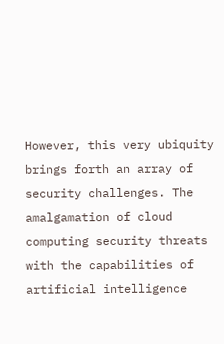However, this very ubiquity brings forth an array of security challenges. The amalgamation of cloud computing security threats with the capabilities of artificial intelligence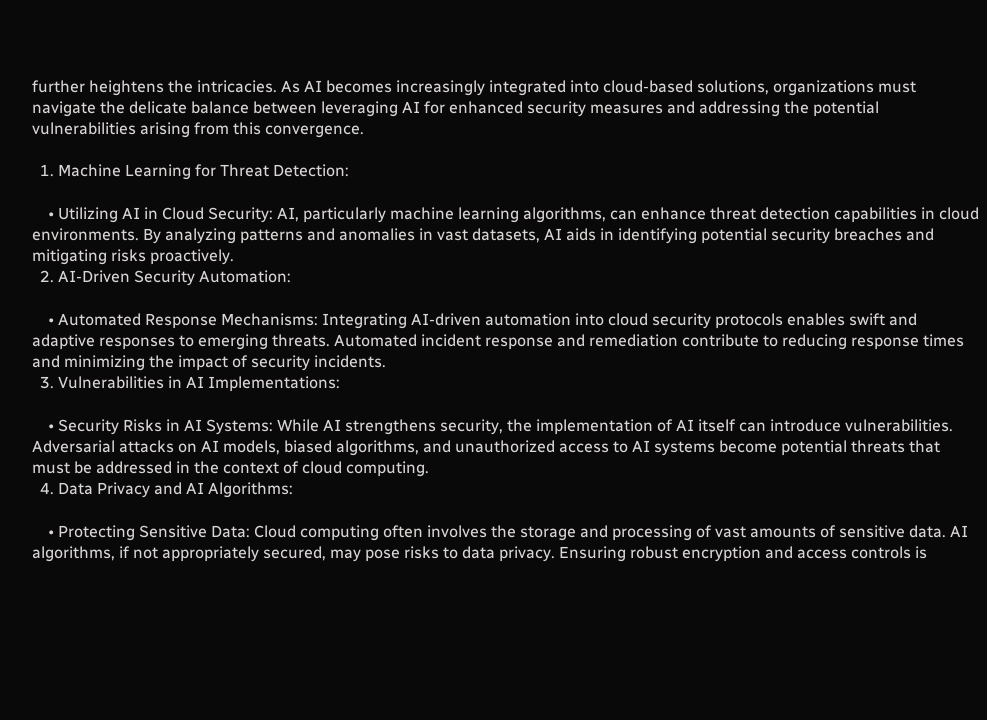further heightens the intricacies. As AI becomes increasingly integrated into cloud-based solutions, organizations must navigate the delicate balance between leveraging AI for enhanced security measures and addressing the potential vulnerabilities arising from this convergence.

  1. Machine Learning for Threat Detection:

    • Utilizing AI in Cloud Security: AI, particularly machine learning algorithms, can enhance threat detection capabilities in cloud environments. By analyzing patterns and anomalies in vast datasets, AI aids in identifying potential security breaches and mitigating risks proactively.
  2. AI-Driven Security Automation:

    • Automated Response Mechanisms: Integrating AI-driven automation into cloud security protocols enables swift and adaptive responses to emerging threats. Automated incident response and remediation contribute to reducing response times and minimizing the impact of security incidents.
  3. Vulnerabilities in AI Implementations:

    • Security Risks in AI Systems: While AI strengthens security, the implementation of AI itself can introduce vulnerabilities. Adversarial attacks on AI models, biased algorithms, and unauthorized access to AI systems become potential threats that must be addressed in the context of cloud computing.
  4. Data Privacy and AI Algorithms:

    • Protecting Sensitive Data: Cloud computing often involves the storage and processing of vast amounts of sensitive data. AI algorithms, if not appropriately secured, may pose risks to data privacy. Ensuring robust encryption and access controls is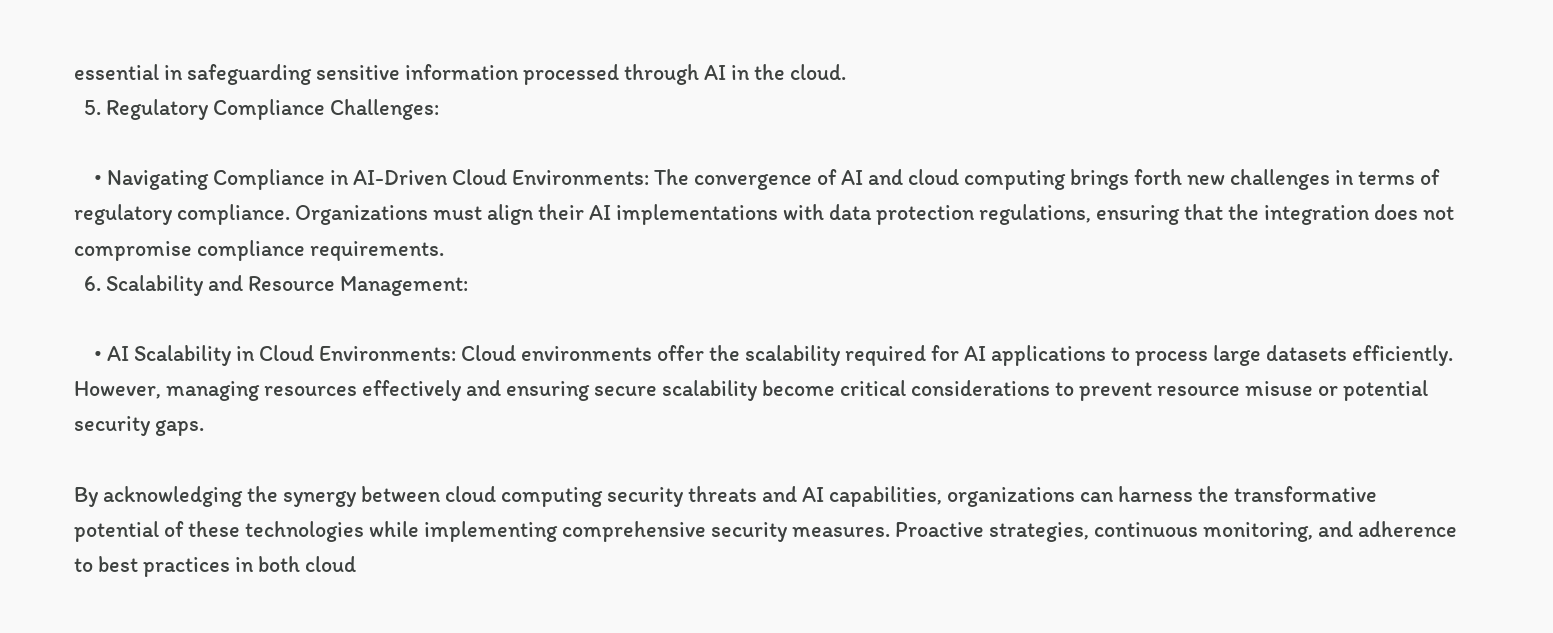essential in safeguarding sensitive information processed through AI in the cloud.
  5. Regulatory Compliance Challenges:

    • Navigating Compliance in AI-Driven Cloud Environments: The convergence of AI and cloud computing brings forth new challenges in terms of regulatory compliance. Organizations must align their AI implementations with data protection regulations, ensuring that the integration does not compromise compliance requirements.
  6. Scalability and Resource Management:

    • AI Scalability in Cloud Environments: Cloud environments offer the scalability required for AI applications to process large datasets efficiently. However, managing resources effectively and ensuring secure scalability become critical considerations to prevent resource misuse or potential security gaps.

By acknowledging the synergy between cloud computing security threats and AI capabilities, organizations can harness the transformative potential of these technologies while implementing comprehensive security measures. Proactive strategies, continuous monitoring, and adherence to best practices in both cloud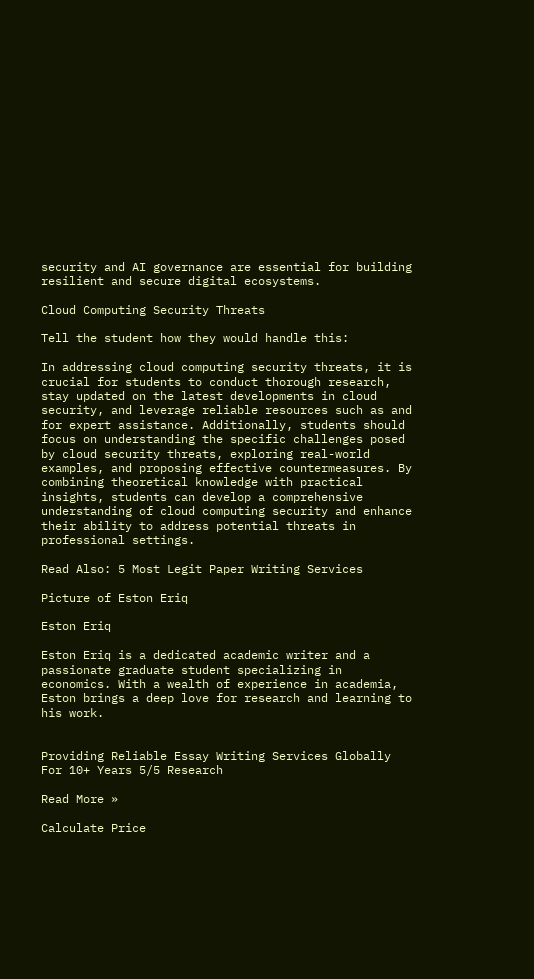security and AI governance are essential for building resilient and secure digital ecosystems.

Cloud Computing Security Threats

Tell the student how they would handle this:

In addressing cloud computing security threats, it is crucial for students to conduct thorough research, stay updated on the latest developments in cloud security, and leverage reliable resources such as and for expert assistance. Additionally, students should focus on understanding the specific challenges posed by cloud security threats, exploring real-world examples, and proposing effective countermeasures. By combining theoretical knowledge with practical insights, students can develop a comprehensive understanding of cloud computing security and enhance their ability to address potential threats in professional settings.

Read Also: 5 Most Legit Paper Writing Services

Picture of Eston Eriq

Eston Eriq

Eston Eriq is a dedicated academic writer and a passionate graduate student specializing in economics. With a wealth of experience in academia, Eston brings a deep love for research and learning to his work.


Providing Reliable Essay Writing Services Globally For 10+ Years 5/5 Research

Read More »

Calculate Price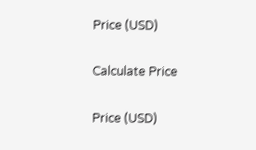Price (USD)

Calculate Price

Price (USD)